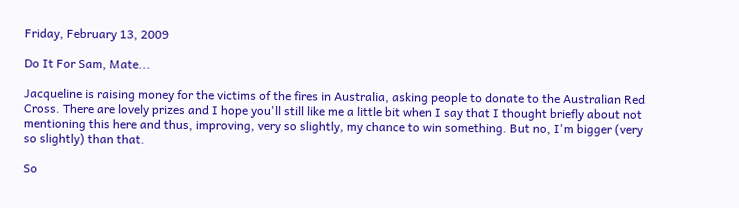Friday, February 13, 2009

Do It For Sam, Mate...

Jacqueline is raising money for the victims of the fires in Australia, asking people to donate to the Australian Red Cross. There are lovely prizes and I hope you'll still like me a little bit when I say that I thought briefly about not mentioning this here and thus, improving, very so slightly, my chance to win something. But no, I'm bigger (very so slightly) than that.

So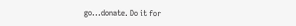go...donate. Do it for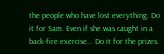the people who have lost everything. Do it for Sam. Even if she was caught in a back-fire exercise... Do it for the prizes.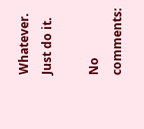Whatever. Just do it.

No comments: